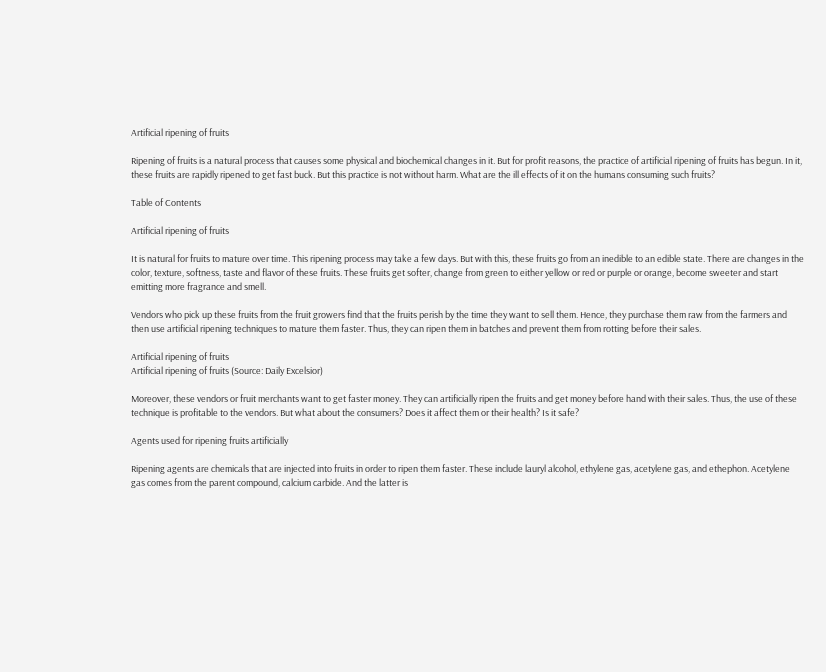Artificial ripening of fruits

Ripening of fruits is a natural process that causes some physical and biochemical changes in it. But for profit reasons, the practice of artificial ripening of fruits has begun. In it, these fruits are rapidly ripened to get fast buck. But this practice is not without harm. What are the ill effects of it on the humans consuming such fruits?

Table of Contents

Artificial ripening of fruits

It is natural for fruits to mature over time. This ripening process may take a few days. But with this, these fruits go from an inedible to an edible state. There are changes in the color, texture, softness, taste and flavor of these fruits. These fruits get softer, change from green to either yellow or red or purple or orange, become sweeter and start emitting more fragrance and smell.

Vendors who pick up these fruits from the fruit growers find that the fruits perish by the time they want to sell them. Hence, they purchase them raw from the farmers and then use artificial ripening techniques to mature them faster. Thus, they can ripen them in batches and prevent them from rotting before their sales.

Artificial ripening of fruits
Artificial ripening of fruits (Source: Daily Excelsior)

Moreover, these vendors or fruit merchants want to get faster money. They can artificially ripen the fruits and get money before hand with their sales. Thus, the use of these technique is profitable to the vendors. But what about the consumers? Does it affect them or their health? Is it safe?

Agents used for ripening fruits artificially

Ripening agents are chemicals that are injected into fruits in order to ripen them faster. These include lauryl alcohol, ethylene gas, acetylene gas, and ethephon. Acetylene gas comes from the parent compound, calcium carbide. And the latter is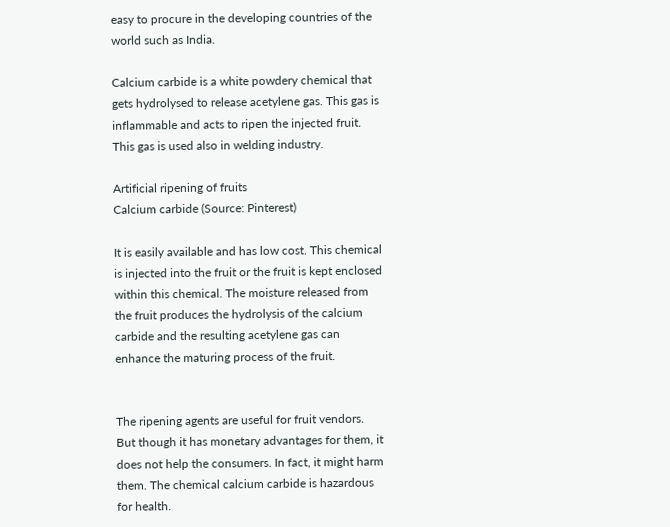easy to procure in the developing countries of the world such as India.

Calcium carbide is a white powdery chemical that gets hydrolysed to release acetylene gas. This gas is inflammable and acts to ripen the injected fruit. This gas is used also in welding industry.

Artificial ripening of fruits
Calcium carbide (Source: Pinterest)

It is easily available and has low cost. This chemical is injected into the fruit or the fruit is kept enclosed within this chemical. The moisture released from the fruit produces the hydrolysis of the calcium carbide and the resulting acetylene gas can enhance the maturing process of the fruit.


The ripening agents are useful for fruit vendors. But though it has monetary advantages for them, it does not help the consumers. In fact, it might harm them. The chemical calcium carbide is hazardous for health.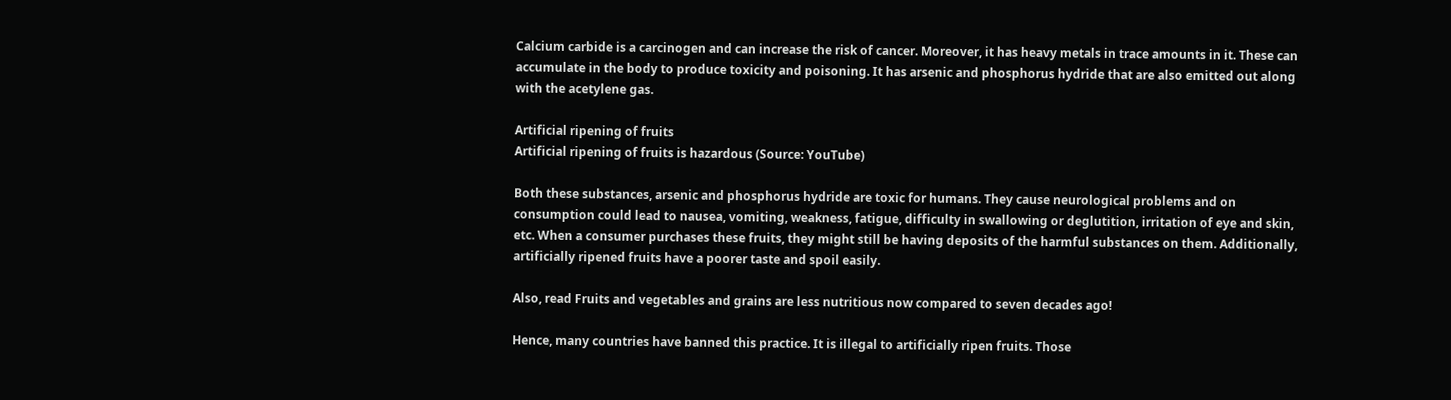Calcium carbide is a carcinogen and can increase the risk of cancer. Moreover, it has heavy metals in trace amounts in it. These can accumulate in the body to produce toxicity and poisoning. It has arsenic and phosphorus hydride that are also emitted out along with the acetylene gas.

Artificial ripening of fruits
Artificial ripening of fruits is hazardous (Source: YouTube)

Both these substances, arsenic and phosphorus hydride are toxic for humans. They cause neurological problems and on consumption could lead to nausea, vomiting, weakness, fatigue, difficulty in swallowing or deglutition, irritation of eye and skin, etc. When a consumer purchases these fruits, they might still be having deposits of the harmful substances on them. Additionally, artificially ripened fruits have a poorer taste and spoil easily.

Also, read Fruits and vegetables and grains are less nutritious now compared to seven decades ago!

Hence, many countries have banned this practice. It is illegal to artificially ripen fruits. Those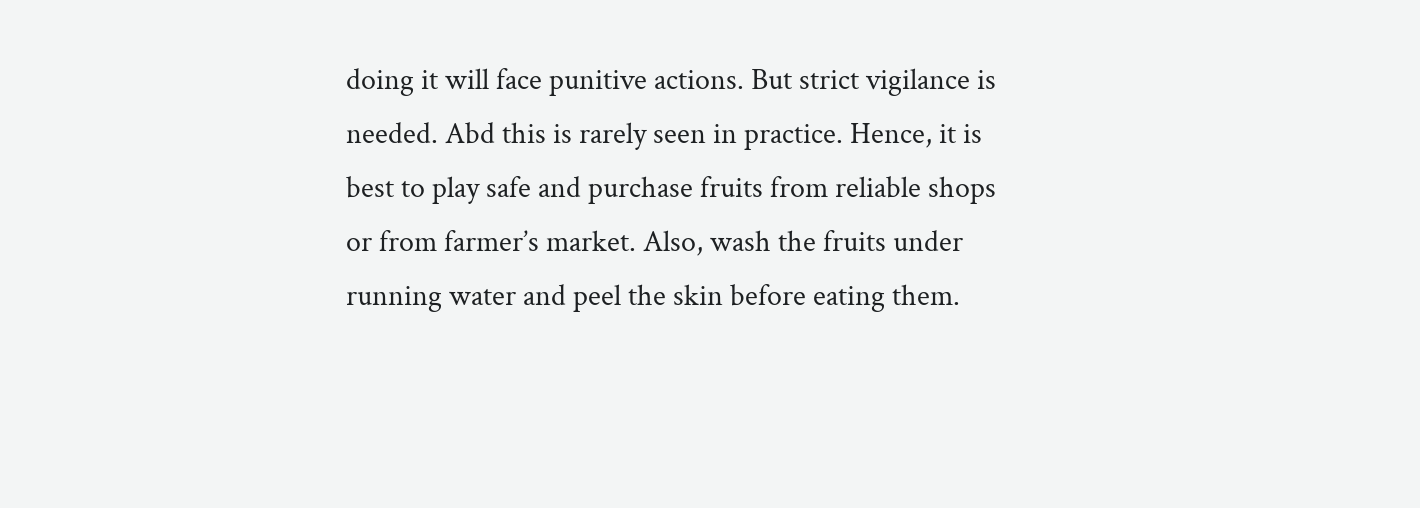doing it will face punitive actions. But strict vigilance is needed. Abd this is rarely seen in practice. Hence, it is best to play safe and purchase fruits from reliable shops or from farmer’s market. Also, wash the fruits under running water and peel the skin before eating them.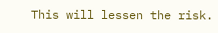This will lessen the risk.